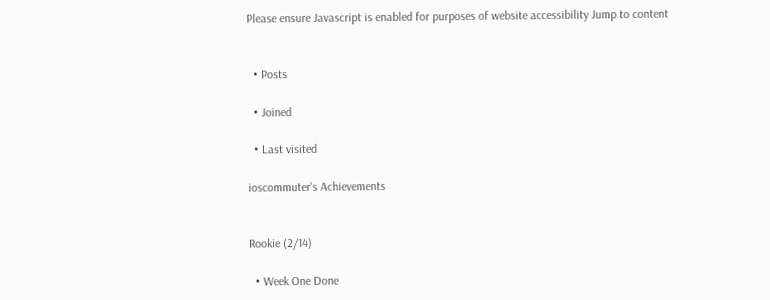Please ensure Javascript is enabled for purposes of website accessibility Jump to content


  • Posts

  • Joined

  • Last visited

ioscommuter's Achievements


Rookie (2/14)

  • Week One Done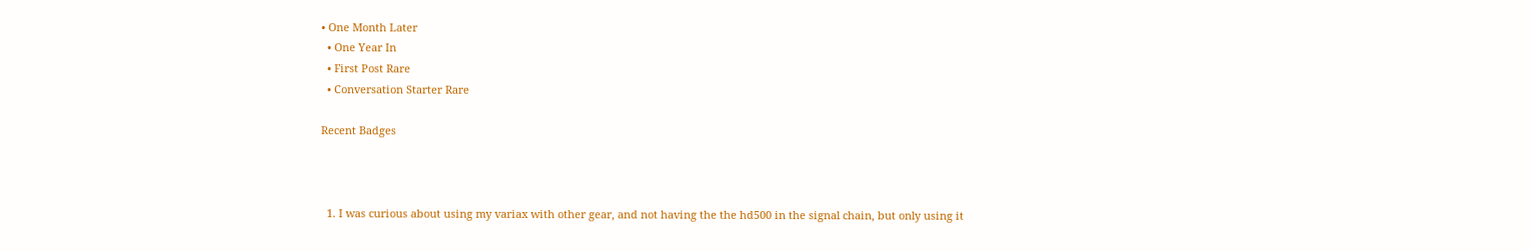• One Month Later
  • One Year In
  • First Post Rare
  • Conversation Starter Rare

Recent Badges



  1. I was curious about using my variax with other gear, and not having the the hd500 in the signal chain, but only using it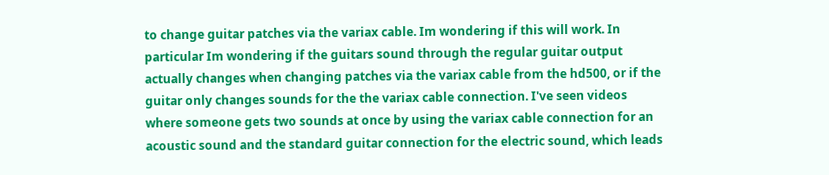to change guitar patches via the variax cable. Im wondering if this will work. In particular Im wondering if the guitars sound through the regular guitar output actually changes when changing patches via the variax cable from the hd500, or if the guitar only changes sounds for the the variax cable connection. I've seen videos where someone gets two sounds at once by using the variax cable connection for an acoustic sound and the standard guitar connection for the electric sound, which leads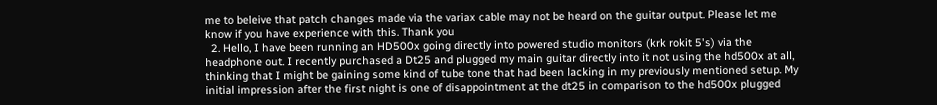me to beleive that patch changes made via the variax cable may not be heard on the guitar output. Please let me know if you have experience with this. Thank you
  2. Hello, I have been running an HD500x going directly into powered studio monitors (krk rokit 5's) via the headphone out. I recently purchased a Dt25 and plugged my main guitar directly into it not using the hd500x at all, thinking that I might be gaining some kind of tube tone that had been lacking in my previously mentioned setup. My initial impression after the first night is one of disappointment at the dt25 in comparison to the hd500x plugged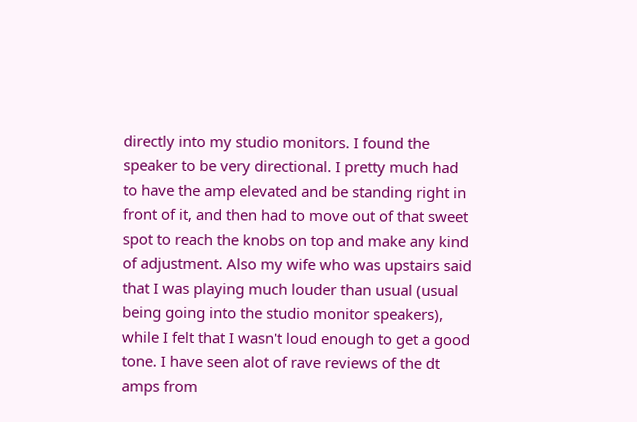directly into my studio monitors. I found the speaker to be very directional. I pretty much had to have the amp elevated and be standing right in front of it, and then had to move out of that sweet spot to reach the knobs on top and make any kind of adjustment. Also my wife who was upstairs said that I was playing much louder than usual (usual being going into the studio monitor speakers), while I felt that I wasn't loud enough to get a good tone. I have seen alot of rave reviews of the dt amps from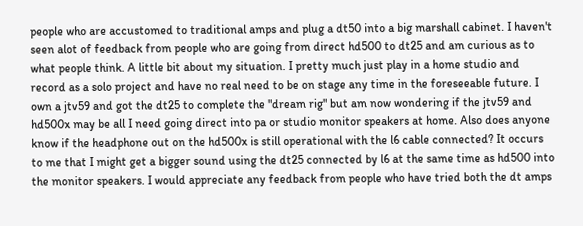people who are accustomed to traditional amps and plug a dt50 into a big marshall cabinet. I haven't seen alot of feedback from people who are going from direct hd500 to dt25 and am curious as to what people think. A little bit about my situation. I pretty much just play in a home studio and record as a solo project and have no real need to be on stage any time in the foreseeable future. I own a jtv59 and got the dt25 to complete the "dream rig" but am now wondering if the jtv59 and hd500x may be all I need going direct into pa or studio monitor speakers at home. Also does anyone know if the headphone out on the hd500x is still operational with the l6 cable connected? It occurs to me that I might get a bigger sound using the dt25 connected by l6 at the same time as hd500 into the monitor speakers. I would appreciate any feedback from people who have tried both the dt amps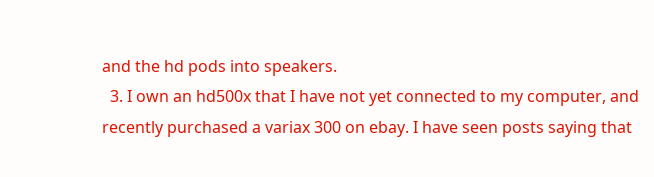and the hd pods into speakers.
  3. I own an hd500x that I have not yet connected to my computer, and recently purchased a variax 300 on ebay. I have seen posts saying that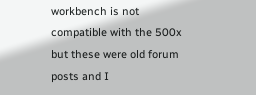workbench is not compatible with the 500x but these were old forum posts and I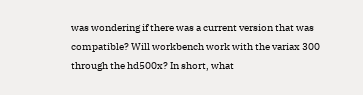was wondering if there was a current version that was compatible? Will workbench work with the variax 300 through the hd500x? In short, what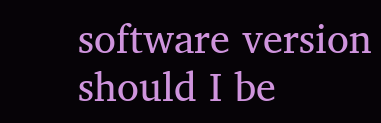software version should I be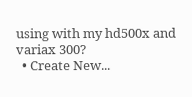using with my hd500x and variax 300?
  • Create New...